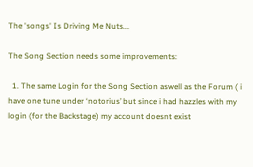The 'songs' Is Driving Me Nuts...

The Song Section needs some improvements:

  1. The same Login for the Song Section aswell as the Forum ( i have one tune under ‘notorius’ but since i had hazzles with my login (for the Backstage) my account doesnt exist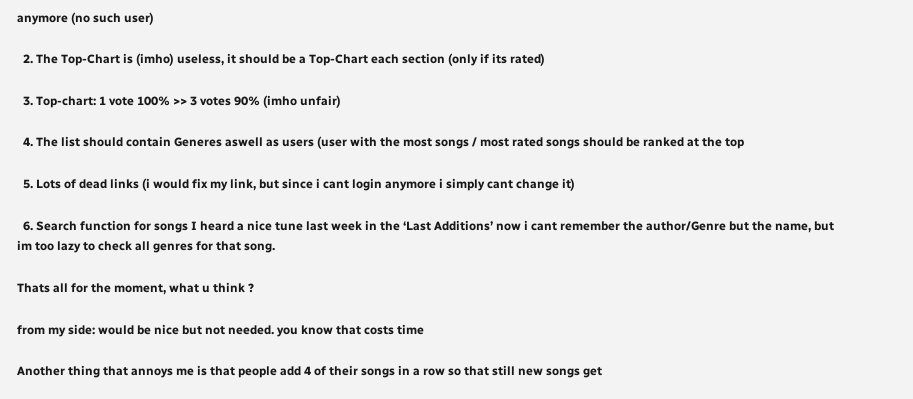anymore (no such user)

  2. The Top-Chart is (imho) useless, it should be a Top-Chart each section (only if its rated)

  3. Top-chart: 1 vote 100% >> 3 votes 90% (imho unfair)

  4. The list should contain Generes aswell as users (user with the most songs / most rated songs should be ranked at the top

  5. Lots of dead links (i would fix my link, but since i cant login anymore i simply cant change it)

  6. Search function for songs I heard a nice tune last week in the ‘Last Additions’ now i cant remember the author/Genre but the name, but im too lazy to check all genres for that song.

Thats all for the moment, what u think ?

from my side: would be nice but not needed. you know that costs time

Another thing that annoys me is that people add 4 of their songs in a row so that still new songs get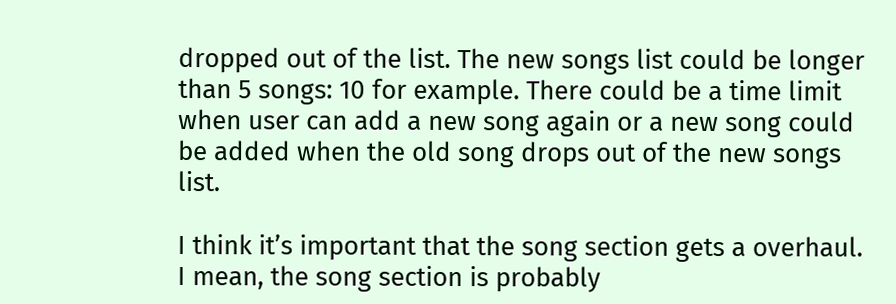dropped out of the list. The new songs list could be longer than 5 songs: 10 for example. There could be a time limit when user can add a new song again or a new song could be added when the old song drops out of the new songs list.

I think it’s important that the song section gets a overhaul. I mean, the song section is probably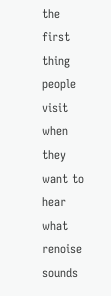the first thing people visit when they want to hear what renoise sounds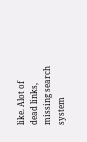like. Alot of dead links, missing search system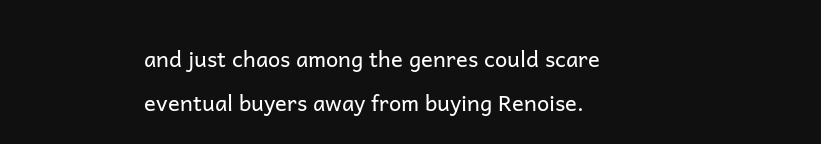and just chaos among the genres could scare eventual buyers away from buying Renoise.